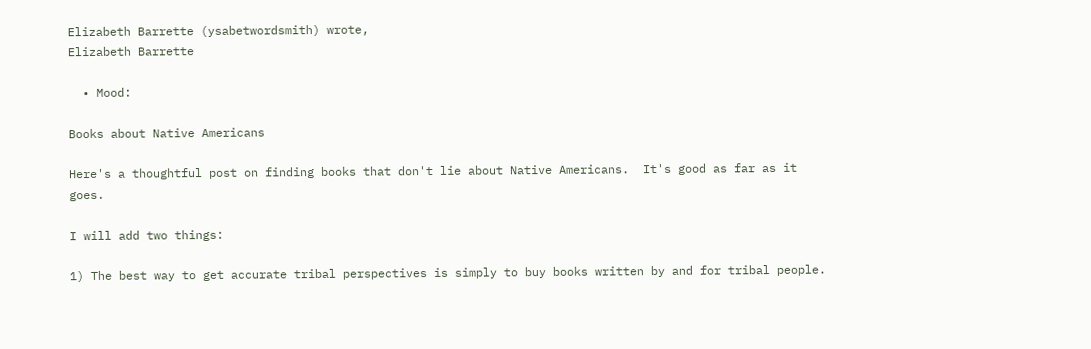Elizabeth Barrette (ysabetwordsmith) wrote,
Elizabeth Barrette

  • Mood:

Books about Native Americans

Here's a thoughtful post on finding books that don't lie about Native Americans.  It's good as far as it goes.

I will add two things:

1) The best way to get accurate tribal perspectives is simply to buy books written by and for tribal people.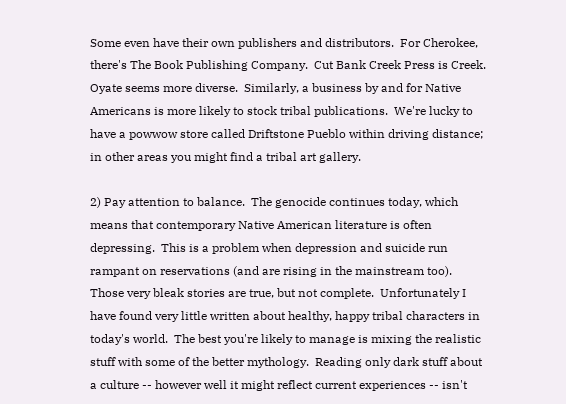Some even have their own publishers and distributors.  For Cherokee, there's The Book Publishing Company.  Cut Bank Creek Press is Creek.  Oyate seems more diverse.  Similarly, a business by and for Native Americans is more likely to stock tribal publications.  We're lucky to have a powwow store called Driftstone Pueblo within driving distance; in other areas you might find a tribal art gallery.

2) Pay attention to balance.  The genocide continues today, which means that contemporary Native American literature is often depressing.  This is a problem when depression and suicide run rampant on reservations (and are rising in the mainstream too).  Those very bleak stories are true, but not complete.  Unfortunately I have found very little written about healthy, happy tribal characters in today's world.  The best you're likely to manage is mixing the realistic stuff with some of the better mythology.  Reading only dark stuff about a culture -- however well it might reflect current experiences -- isn't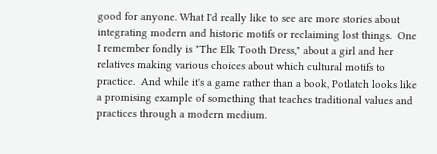good for anyone. What I'd really like to see are more stories about integrating modern and historic motifs or reclaiming lost things.  One I remember fondly is "The Elk Tooth Dress," about a girl and her relatives making various choices about which cultural motifs to practice.  And while it's a game rather than a book, Potlatch looks like a promising example of something that teaches traditional values and practices through a modern medium.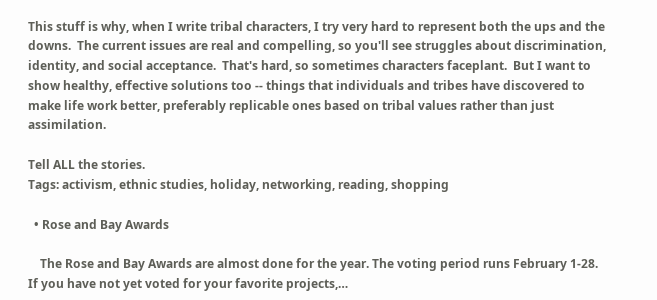This stuff is why, when I write tribal characters, I try very hard to represent both the ups and the downs.  The current issues are real and compelling, so you'll see struggles about discrimination, identity, and social acceptance.  That's hard, so sometimes characters faceplant.  But I want to show healthy, effective solutions too -- things that individuals and tribes have discovered to make life work better, preferably replicable ones based on tribal values rather than just assimilation.

Tell ALL the stories.
Tags: activism, ethnic studies, holiday, networking, reading, shopping

  • Rose and Bay Awards

    The Rose and Bay Awards are almost done for the year. The voting period runs February 1-28. If you have not yet voted for your favorite projects,…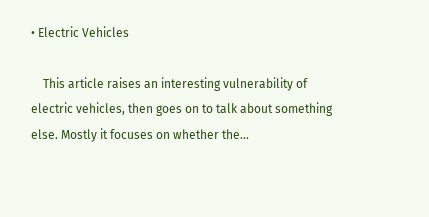• Electric Vehicles

    This article raises an interesting vulnerability of electric vehicles, then goes on to talk about something else. Mostly it focuses on whether the…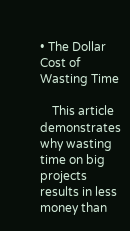• The Dollar Cost of Wasting Time

    This article demonstrates why wasting time on big projects results in less money than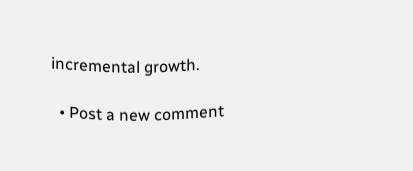incremental growth.

  • Post a new comment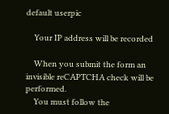default userpic

    Your IP address will be recorded

    When you submit the form an invisible reCAPTCHA check will be performed.
    You must follow the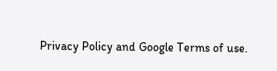Privacy Policy and Google Terms of use.